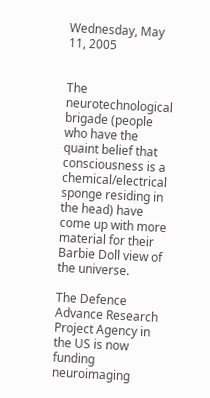Wednesday, May 11, 2005


The neurotechnological brigade (people who have the quaint belief that consciousness is a chemical/electrical sponge residing in the head) have come up with more material for their Barbie Doll view of the universe.

The Defence Advance Research Project Agency in the US is now funding neuroimaging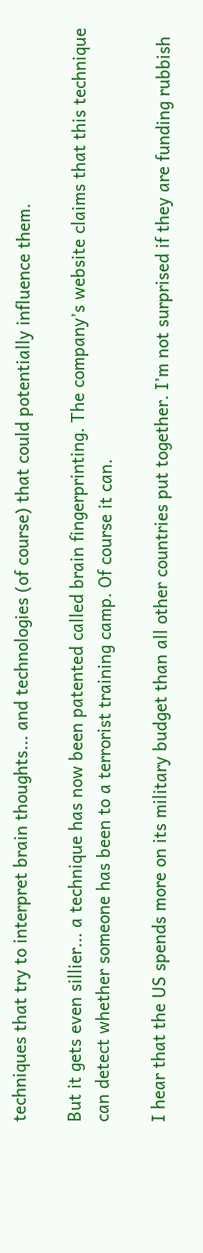techniques that try to interpret brain thoughts... and technologies (of course) that could potentially influence them.

But it gets even sillier... a technique has now been patented called brain fingerprinting. The company’s website claims that this technique can detect whether someone has been to a terrorist training camp. Of course it can.

I hear that the US spends more on its military budget than all other countries put together. I’m not surprised if they are funding rubbish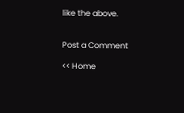like the above.


Post a Comment

<< Home